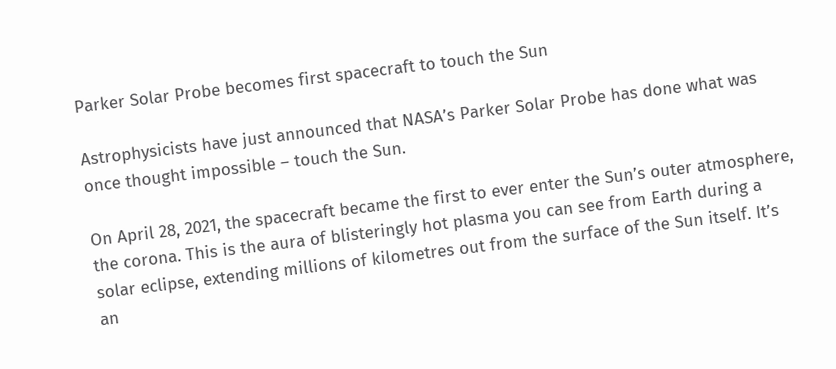Parker Solar Probe becomes first spacecraft to touch the Sun

Astrophysicists have just announced that NASA’s Parker Solar Probe has done what was once thought impossible – touch the Sun.

On April 28, 2021, the spacecraft became the first to ever enter the Sun’s outer atmosphere, the corona. This is the aura of blisteringly hot plasma you can see from Earth during a solar eclipse, extending millions of kilometres out from the surface of the Sun itself. It’s an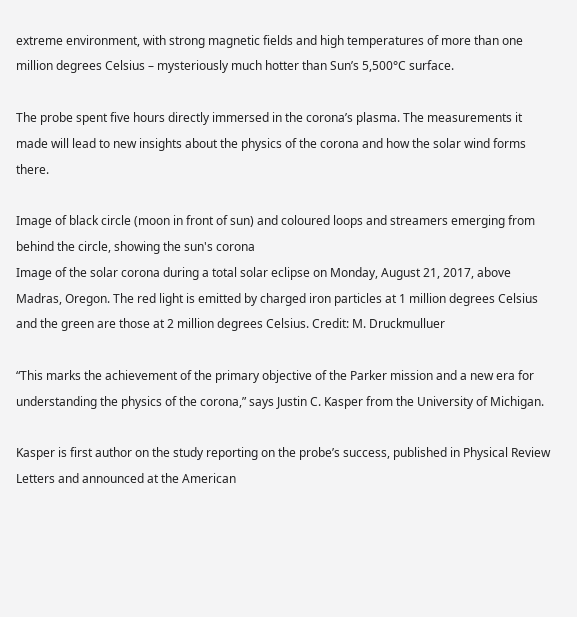extreme environment, with strong magnetic fields and high temperatures of more than one million degrees Celsius – mysteriously much hotter than Sun’s 5,500°C surface.

The probe spent five hours directly immersed in the corona’s plasma. The measurements it made will lead to new insights about the physics of the corona and how the solar wind forms there.

Image of black circle (moon in front of sun) and coloured loops and streamers emerging from behind the circle, showing the sun's corona
Image of the solar corona during a total solar eclipse on Monday, August 21, 2017, above Madras, Oregon. The red light is emitted by charged iron particles at 1 million degrees Celsius and the green are those at 2 million degrees Celsius. Credit: M. Druckmulluer

“This marks the achievement of the primary objective of the Parker mission and a new era for understanding the physics of the corona,” says Justin C. Kasper from the University of Michigan.

Kasper is first author on the study reporting on the probe’s success, published in Physical Review Letters and announced at the American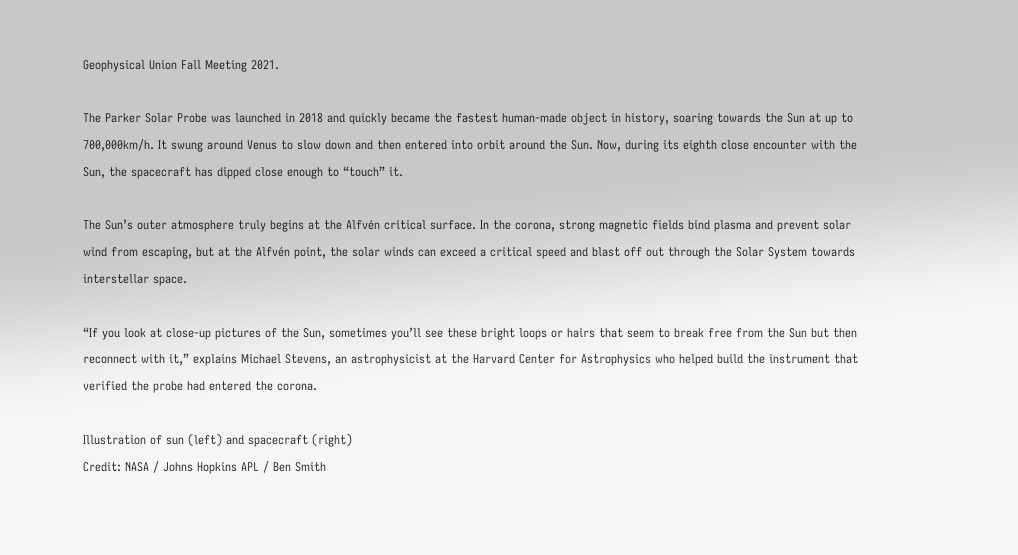Geophysical Union Fall Meeting 2021.

The Parker Solar Probe was launched in 2018 and quickly became the fastest human-made object in history, soaring towards the Sun at up to 700,000km/h. It swung around Venus to slow down and then entered into orbit around the Sun. Now, during its eighth close encounter with the Sun, the spacecraft has dipped close enough to “touch” it.

The Sun’s outer atmosphere truly begins at the Alfvén critical surface. In the corona, strong magnetic fields bind plasma and prevent solar wind from escaping, but at the Alfvén point, the solar winds can exceed a critical speed and blast off out through the Solar System towards interstellar space.

“If you look at close-up pictures of the Sun, sometimes you’ll see these bright loops or hairs that seem to break free from the Sun but then reconnect with it,” explains Michael Stevens, an astrophysicist at the Harvard Center for Astrophysics who helped build the instrument that verified the probe had entered the corona.

Illustration of sun (left) and spacecraft (right)
Credit: NASA / Johns Hopkins APL / Ben Smith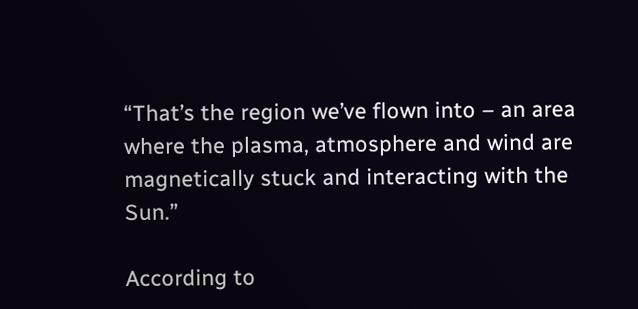“That’s the region we’ve flown into – an area where the plasma, atmosphere and wind are magnetically stuck and interacting with the Sun.”

According to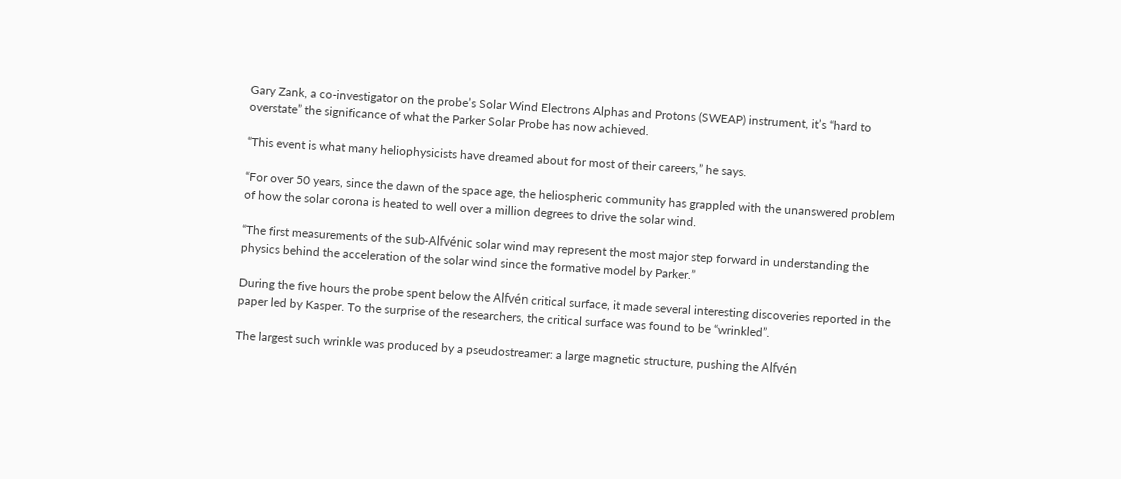Gary Zank, a co-investigator on the probe’s Solar Wind Electrons Alphas and Protons (SWEAP) instrument, it’s “hard to overstate” the significance of what the Parker Solar Probe has now achieved.

“This event is what many heliophysicists have dreamed about for most of their careers,” he says.

“For over 50 years, since the dawn of the space age, the heliospheric community has grappled with the unanswered problem of how the solar corona is heated to well over a million degrees to drive the solar wind.

“The first measurements of the sub-Alfvénic solar wind may represent the most major step forward in understanding the physics behind the acceleration of the solar wind since the formative model by Parker.”

During the five hours the probe spent below the Alfvén critical surface, it made several interesting discoveries reported in the paper led by Kasper. To the surprise of the researchers, the critical surface was found to be “wrinkled”.

The largest such wrinkle was produced by a pseudostreamer: a large magnetic structure, pushing the Alfvén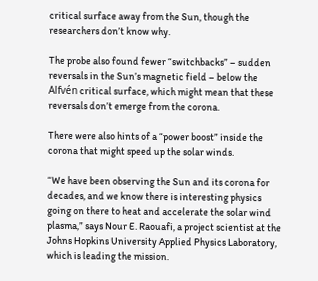critical surface away from the Sun, though the researchers don’t know why.

The probe also found fewer “switchbacks” – sudden reversals in the Sun’s magnetic field – below the Alfvén critical surface, which might mean that these reversals don’t emerge from the corona.

There were also hints of a “power boost” inside the corona that might speed up the solar winds.

“We have been observing the Sun and its corona for decades, and we know there is interesting physics going on there to heat and accelerate the solar wind plasma,” says Nour E. Raouafi, a project scientist at the Johns Hopkins University Applied Physics Laboratory, which is leading the mission.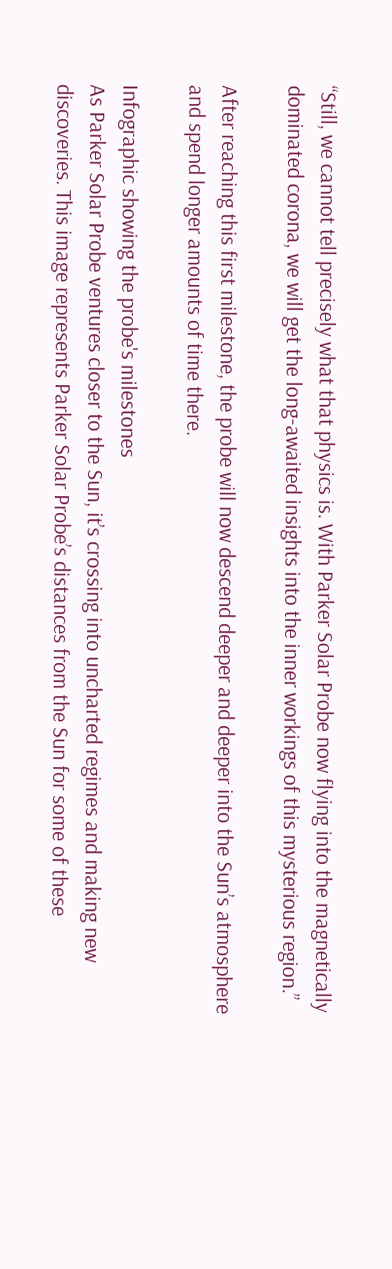“Still, we cannot tell precisely what that physics is. With Parker Solar Probe now flying into the magnetically dominated corona, we will get the long-awaited insights into the inner workings of this mysterious region.”

After reaching this first milestone, the probe will now descend deeper and deeper into the Sun’s atmosphere and spend longer amounts of time there.

Infographic showing the probe's milestones
As Parker Solar Probe ventures closer to the Sun, it’s crossing into uncharted regimes and making new discoveries. This image represents Parker Solar Probe’s distances from the Sun for some of these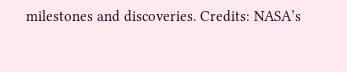milestones and discoveries. Credits: NASA’s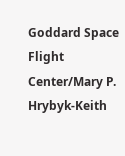Goddard Space Flight Center/Mary P. Hrybyk-Keith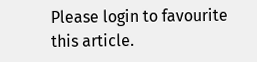Please login to favourite this article.